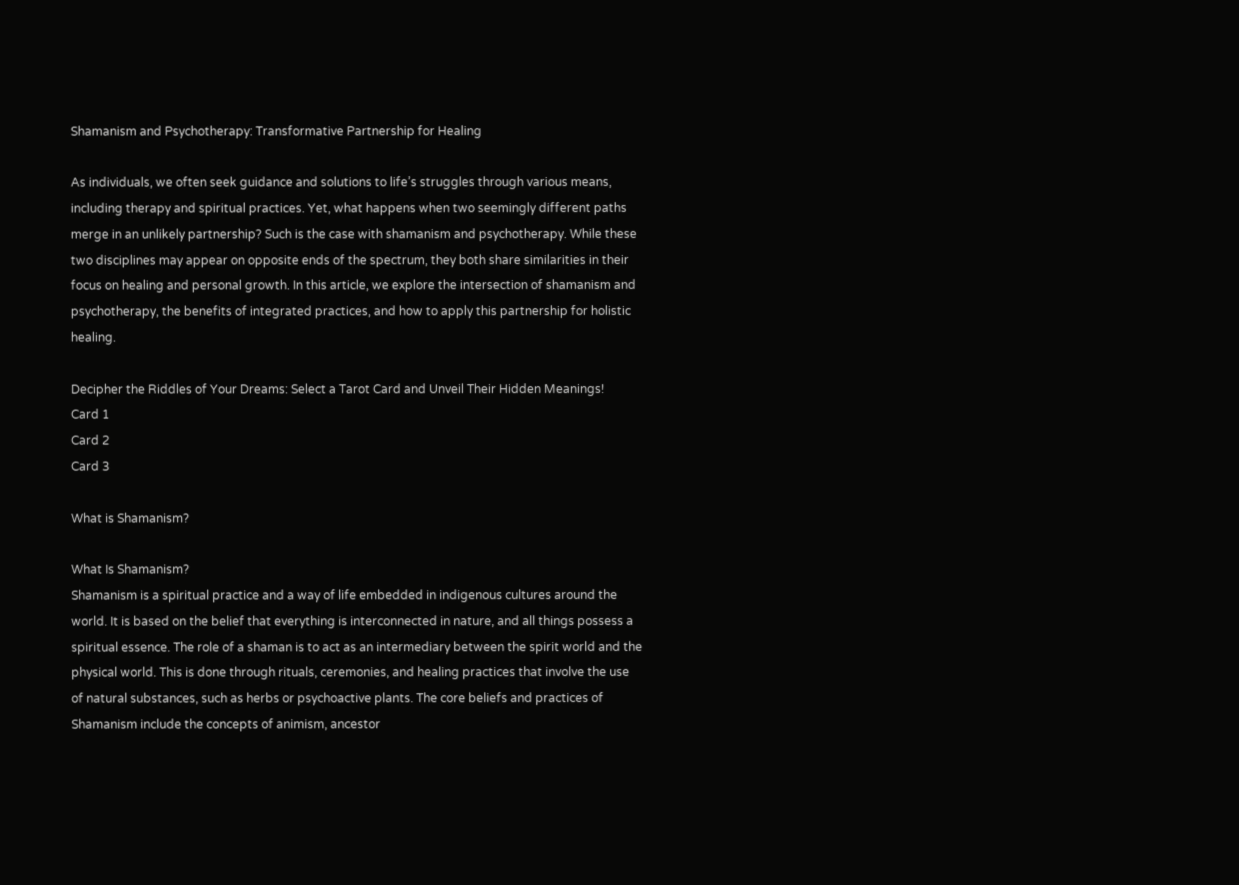Shamanism and Psychotherapy: Transformative Partnership for Healing

As individuals, we often seek guidance and solutions to life’s struggles through various means, including therapy and spiritual practices. Yet, what happens when two seemingly different paths merge in an unlikely partnership? Such is the case with shamanism and psychotherapy. While these two disciplines may appear on opposite ends of the spectrum, they both share similarities in their focus on healing and personal growth. In this article, we explore the intersection of shamanism and psychotherapy, the benefits of integrated practices, and how to apply this partnership for holistic healing.

Decipher the Riddles of Your Dreams: Select a Tarot Card and Unveil Their Hidden Meanings!
Card 1
Card 2
Card 3

What is Shamanism?

What Is Shamanism?
Shamanism is a spiritual practice and a way of life embedded in indigenous cultures around the world. It is based on the belief that everything is interconnected in nature, and all things possess a spiritual essence. The role of a shaman is to act as an intermediary between the spirit world and the physical world. This is done through rituals, ceremonies, and healing practices that involve the use of natural substances, such as herbs or psychoactive plants. The core beliefs and practices of Shamanism include the concepts of animism, ancestor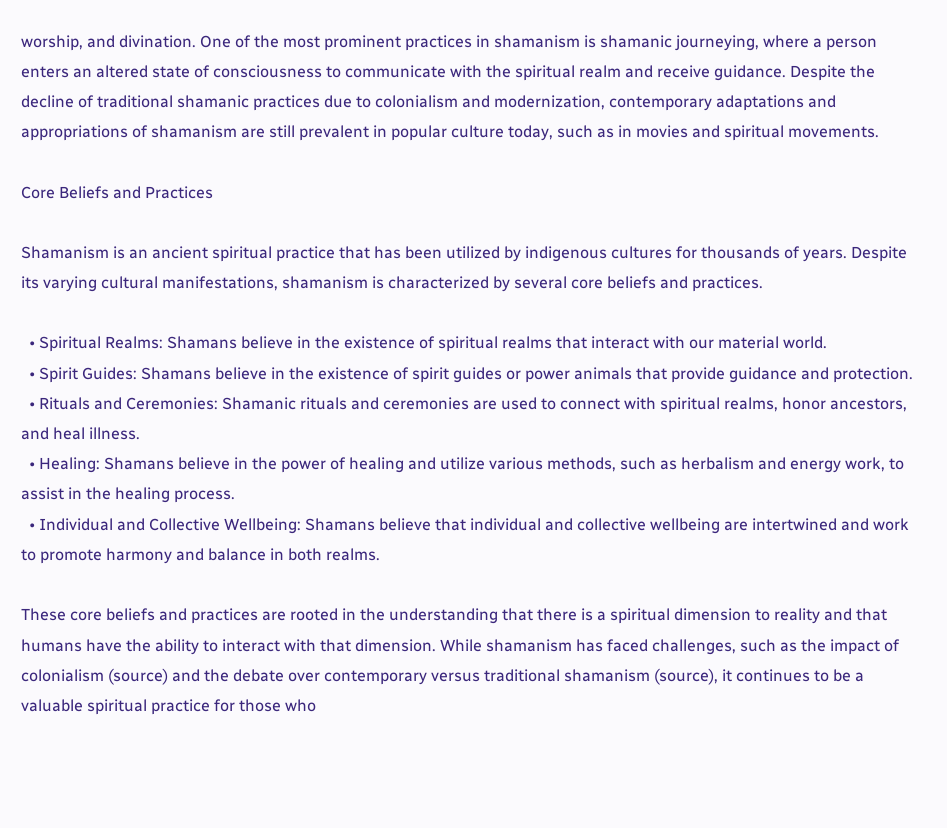worship, and divination. One of the most prominent practices in shamanism is shamanic journeying, where a person enters an altered state of consciousness to communicate with the spiritual realm and receive guidance. Despite the decline of traditional shamanic practices due to colonialism and modernization, contemporary adaptations and appropriations of shamanism are still prevalent in popular culture today, such as in movies and spiritual movements.

Core Beliefs and Practices

Shamanism is an ancient spiritual practice that has been utilized by indigenous cultures for thousands of years. Despite its varying cultural manifestations, shamanism is characterized by several core beliefs and practices.

  • Spiritual Realms: Shamans believe in the existence of spiritual realms that interact with our material world.
  • Spirit Guides: Shamans believe in the existence of spirit guides or power animals that provide guidance and protection.
  • Rituals and Ceremonies: Shamanic rituals and ceremonies are used to connect with spiritual realms, honor ancestors, and heal illness.
  • Healing: Shamans believe in the power of healing and utilize various methods, such as herbalism and energy work, to assist in the healing process.
  • Individual and Collective Wellbeing: Shamans believe that individual and collective wellbeing are intertwined and work to promote harmony and balance in both realms.

These core beliefs and practices are rooted in the understanding that there is a spiritual dimension to reality and that humans have the ability to interact with that dimension. While shamanism has faced challenges, such as the impact of colonialism (source) and the debate over contemporary versus traditional shamanism (source), it continues to be a valuable spiritual practice for those who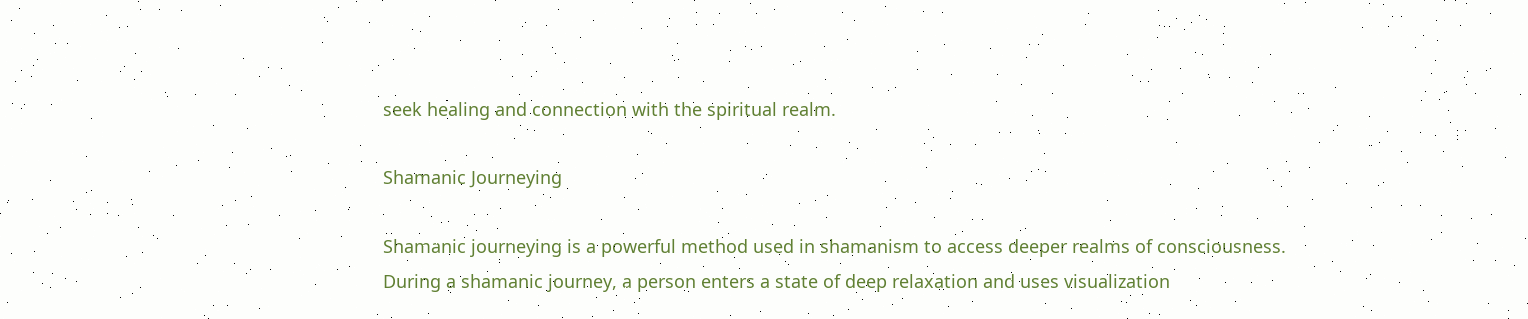seek healing and connection with the spiritual realm.

Shamanic Journeying

Shamanic journeying is a powerful method used in shamanism to access deeper realms of consciousness. During a shamanic journey, a person enters a state of deep relaxation and uses visualization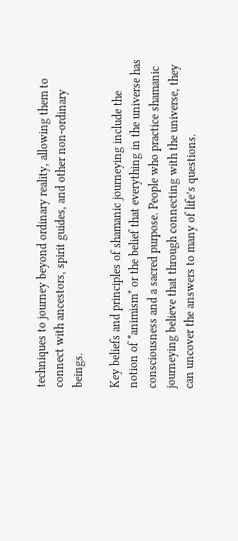techniques to journey beyond ordinary reality, allowing them to connect with ancestors, spirit guides, and other non-ordinary beings.

Key beliefs and principles of shamanic journeying include the notion of *animism* or the belief that everything in the universe has consciousness and a sacred purpose. People who practice shamanic journeying believe that through connecting with the universe, they can uncover the answers to many of life’s questions.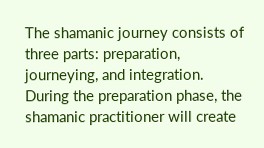The shamanic journey consists of three parts: preparation, journeying, and integration. During the preparation phase, the shamanic practitioner will create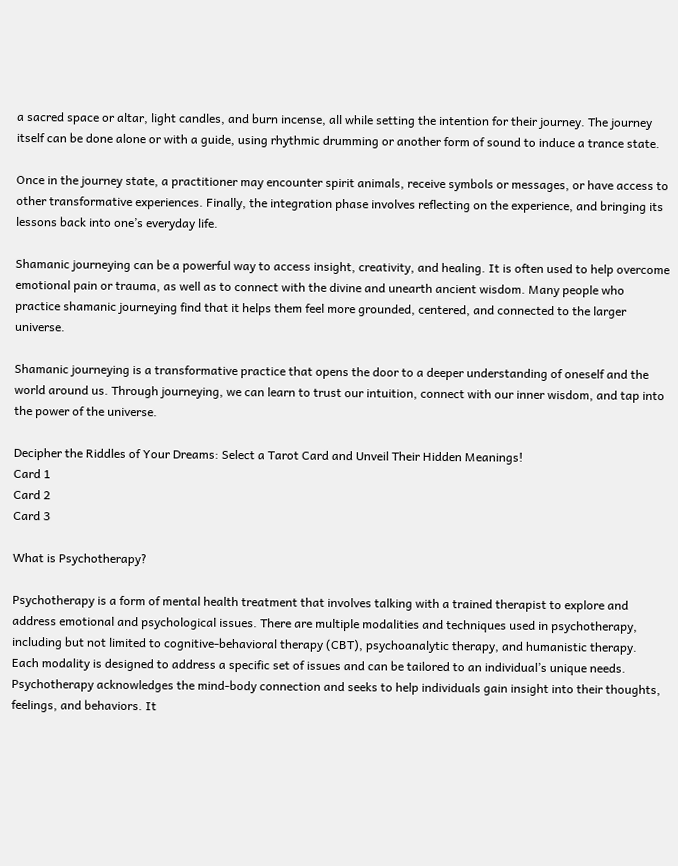a sacred space or altar, light candles, and burn incense, all while setting the intention for their journey. The journey itself can be done alone or with a guide, using rhythmic drumming or another form of sound to induce a trance state.

Once in the journey state, a practitioner may encounter spirit animals, receive symbols or messages, or have access to other transformative experiences. Finally, the integration phase involves reflecting on the experience, and bringing its lessons back into one’s everyday life.

Shamanic journeying can be a powerful way to access insight, creativity, and healing. It is often used to help overcome emotional pain or trauma, as well as to connect with the divine and unearth ancient wisdom. Many people who practice shamanic journeying find that it helps them feel more grounded, centered, and connected to the larger universe.

Shamanic journeying is a transformative practice that opens the door to a deeper understanding of oneself and the world around us. Through journeying, we can learn to trust our intuition, connect with our inner wisdom, and tap into the power of the universe.

Decipher the Riddles of Your Dreams: Select a Tarot Card and Unveil Their Hidden Meanings!
Card 1
Card 2
Card 3

What is Psychotherapy?

Psychotherapy is a form of mental health treatment that involves talking with a trained therapist to explore and address emotional and psychological issues. There are multiple modalities and techniques used in psychotherapy, including but not limited to cognitive-behavioral therapy (CBT), psychoanalytic therapy, and humanistic therapy. Each modality is designed to address a specific set of issues and can be tailored to an individual’s unique needs. Psychotherapy acknowledges the mind-body connection and seeks to help individuals gain insight into their thoughts, feelings, and behaviors. It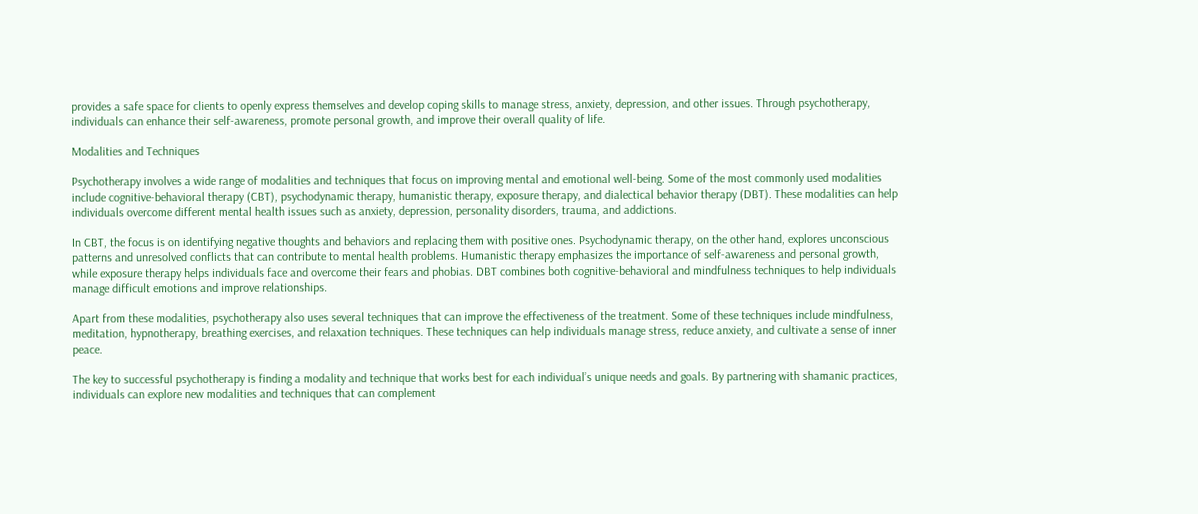provides a safe space for clients to openly express themselves and develop coping skills to manage stress, anxiety, depression, and other issues. Through psychotherapy, individuals can enhance their self-awareness, promote personal growth, and improve their overall quality of life.

Modalities and Techniques

Psychotherapy involves a wide range of modalities and techniques that focus on improving mental and emotional well-being. Some of the most commonly used modalities include cognitive-behavioral therapy (CBT), psychodynamic therapy, humanistic therapy, exposure therapy, and dialectical behavior therapy (DBT). These modalities can help individuals overcome different mental health issues such as anxiety, depression, personality disorders, trauma, and addictions.

In CBT, the focus is on identifying negative thoughts and behaviors and replacing them with positive ones. Psychodynamic therapy, on the other hand, explores unconscious patterns and unresolved conflicts that can contribute to mental health problems. Humanistic therapy emphasizes the importance of self-awareness and personal growth, while exposure therapy helps individuals face and overcome their fears and phobias. DBT combines both cognitive-behavioral and mindfulness techniques to help individuals manage difficult emotions and improve relationships.

Apart from these modalities, psychotherapy also uses several techniques that can improve the effectiveness of the treatment. Some of these techniques include mindfulness, meditation, hypnotherapy, breathing exercises, and relaxation techniques. These techniques can help individuals manage stress, reduce anxiety, and cultivate a sense of inner peace.

The key to successful psychotherapy is finding a modality and technique that works best for each individual’s unique needs and goals. By partnering with shamanic practices, individuals can explore new modalities and techniques that can complement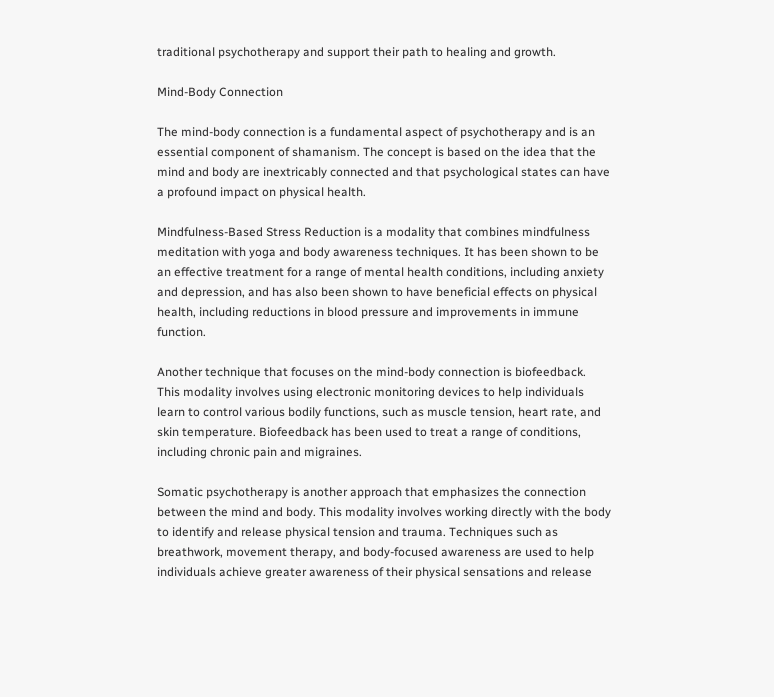traditional psychotherapy and support their path to healing and growth.

Mind-Body Connection

The mind-body connection is a fundamental aspect of psychotherapy and is an essential component of shamanism. The concept is based on the idea that the mind and body are inextricably connected and that psychological states can have a profound impact on physical health.

Mindfulness-Based Stress Reduction is a modality that combines mindfulness meditation with yoga and body awareness techniques. It has been shown to be an effective treatment for a range of mental health conditions, including anxiety and depression, and has also been shown to have beneficial effects on physical health, including reductions in blood pressure and improvements in immune function.

Another technique that focuses on the mind-body connection is biofeedback. This modality involves using electronic monitoring devices to help individuals learn to control various bodily functions, such as muscle tension, heart rate, and skin temperature. Biofeedback has been used to treat a range of conditions, including chronic pain and migraines.

Somatic psychotherapy is another approach that emphasizes the connection between the mind and body. This modality involves working directly with the body to identify and release physical tension and trauma. Techniques such as breathwork, movement therapy, and body-focused awareness are used to help individuals achieve greater awareness of their physical sensations and release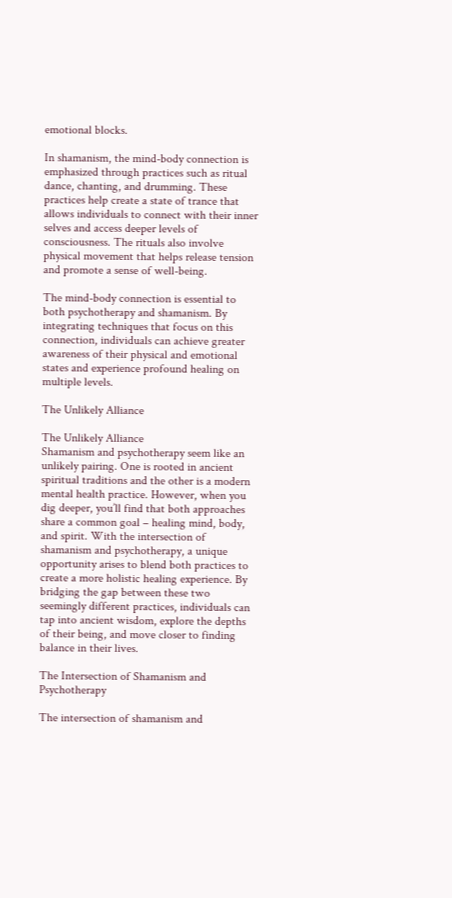emotional blocks.

In shamanism, the mind-body connection is emphasized through practices such as ritual dance, chanting, and drumming. These practices help create a state of trance that allows individuals to connect with their inner selves and access deeper levels of consciousness. The rituals also involve physical movement that helps release tension and promote a sense of well-being.

The mind-body connection is essential to both psychotherapy and shamanism. By integrating techniques that focus on this connection, individuals can achieve greater awareness of their physical and emotional states and experience profound healing on multiple levels.

The Unlikely Alliance

The Unlikely Alliance
Shamanism and psychotherapy seem like an unlikely pairing. One is rooted in ancient spiritual traditions and the other is a modern mental health practice. However, when you dig deeper, you’ll find that both approaches share a common goal – healing mind, body, and spirit. With the intersection of shamanism and psychotherapy, a unique opportunity arises to blend both practices to create a more holistic healing experience. By bridging the gap between these two seemingly different practices, individuals can tap into ancient wisdom, explore the depths of their being, and move closer to finding balance in their lives.

The Intersection of Shamanism and Psychotherapy

The intersection of shamanism and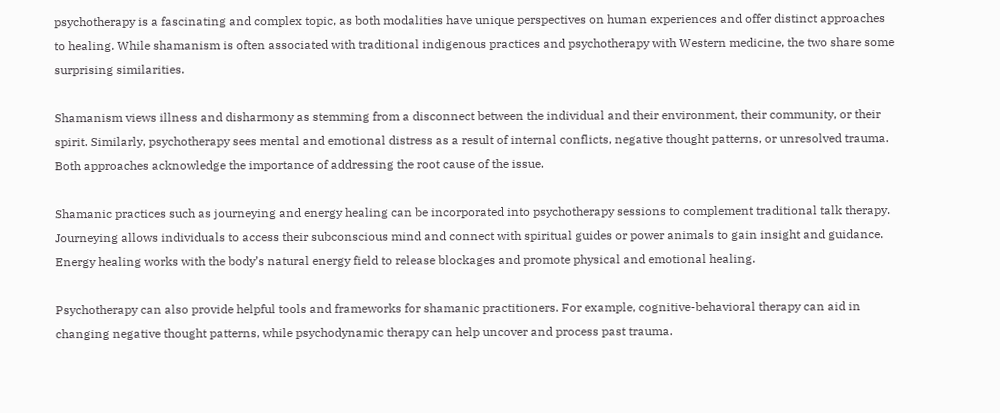psychotherapy is a fascinating and complex topic, as both modalities have unique perspectives on human experiences and offer distinct approaches to healing. While shamanism is often associated with traditional indigenous practices and psychotherapy with Western medicine, the two share some surprising similarities.

Shamanism views illness and disharmony as stemming from a disconnect between the individual and their environment, their community, or their spirit. Similarly, psychotherapy sees mental and emotional distress as a result of internal conflicts, negative thought patterns, or unresolved trauma. Both approaches acknowledge the importance of addressing the root cause of the issue.

Shamanic practices such as journeying and energy healing can be incorporated into psychotherapy sessions to complement traditional talk therapy. Journeying allows individuals to access their subconscious mind and connect with spiritual guides or power animals to gain insight and guidance. Energy healing works with the body’s natural energy field to release blockages and promote physical and emotional healing.

Psychotherapy can also provide helpful tools and frameworks for shamanic practitioners. For example, cognitive-behavioral therapy can aid in changing negative thought patterns, while psychodynamic therapy can help uncover and process past trauma.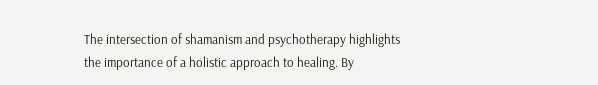The intersection of shamanism and psychotherapy highlights the importance of a holistic approach to healing. By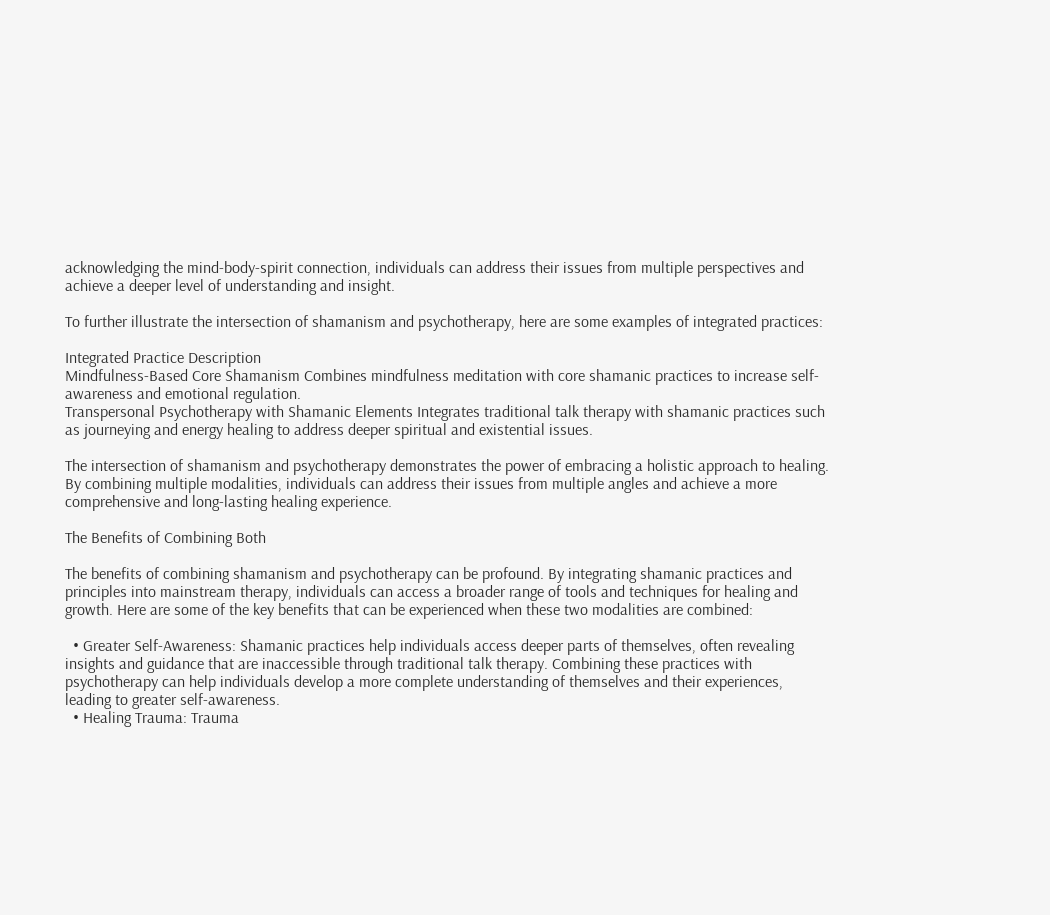acknowledging the mind-body-spirit connection, individuals can address their issues from multiple perspectives and achieve a deeper level of understanding and insight.

To further illustrate the intersection of shamanism and psychotherapy, here are some examples of integrated practices:

Integrated Practice Description
Mindfulness-Based Core Shamanism Combines mindfulness meditation with core shamanic practices to increase self-awareness and emotional regulation.
Transpersonal Psychotherapy with Shamanic Elements Integrates traditional talk therapy with shamanic practices such as journeying and energy healing to address deeper spiritual and existential issues.

The intersection of shamanism and psychotherapy demonstrates the power of embracing a holistic approach to healing. By combining multiple modalities, individuals can address their issues from multiple angles and achieve a more comprehensive and long-lasting healing experience.

The Benefits of Combining Both

The benefits of combining shamanism and psychotherapy can be profound. By integrating shamanic practices and principles into mainstream therapy, individuals can access a broader range of tools and techniques for healing and growth. Here are some of the key benefits that can be experienced when these two modalities are combined:

  • Greater Self-Awareness: Shamanic practices help individuals access deeper parts of themselves, often revealing insights and guidance that are inaccessible through traditional talk therapy. Combining these practices with psychotherapy can help individuals develop a more complete understanding of themselves and their experiences, leading to greater self-awareness.
  • Healing Trauma: Trauma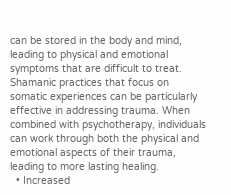can be stored in the body and mind, leading to physical and emotional symptoms that are difficult to treat. Shamanic practices that focus on somatic experiences can be particularly effective in addressing trauma. When combined with psychotherapy, individuals can work through both the physical and emotional aspects of their trauma, leading to more lasting healing.
  • Increased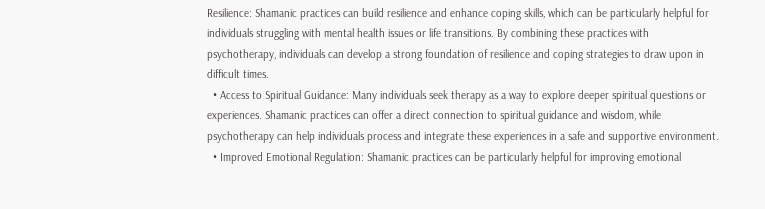Resilience: Shamanic practices can build resilience and enhance coping skills, which can be particularly helpful for individuals struggling with mental health issues or life transitions. By combining these practices with psychotherapy, individuals can develop a strong foundation of resilience and coping strategies to draw upon in difficult times.
  • Access to Spiritual Guidance: Many individuals seek therapy as a way to explore deeper spiritual questions or experiences. Shamanic practices can offer a direct connection to spiritual guidance and wisdom, while psychotherapy can help individuals process and integrate these experiences in a safe and supportive environment.
  • Improved Emotional Regulation: Shamanic practices can be particularly helpful for improving emotional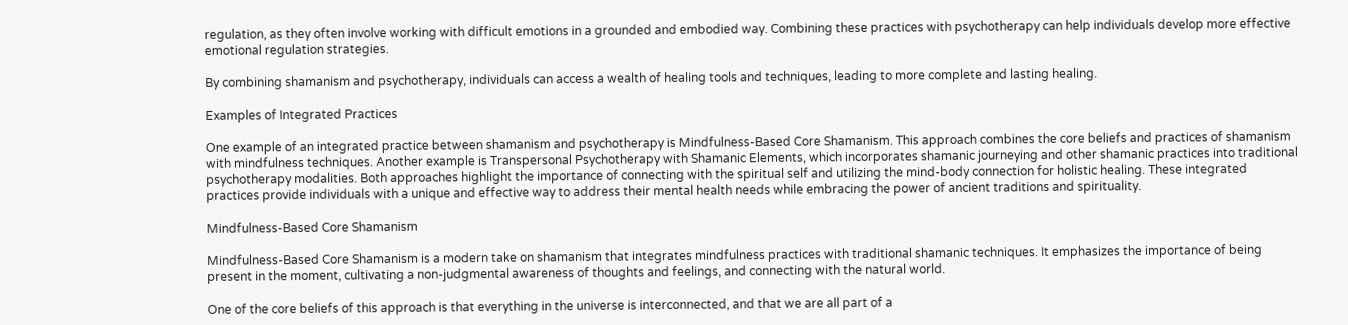regulation, as they often involve working with difficult emotions in a grounded and embodied way. Combining these practices with psychotherapy can help individuals develop more effective emotional regulation strategies.

By combining shamanism and psychotherapy, individuals can access a wealth of healing tools and techniques, leading to more complete and lasting healing.

Examples of Integrated Practices

One example of an integrated practice between shamanism and psychotherapy is Mindfulness-Based Core Shamanism. This approach combines the core beliefs and practices of shamanism with mindfulness techniques. Another example is Transpersonal Psychotherapy with Shamanic Elements, which incorporates shamanic journeying and other shamanic practices into traditional psychotherapy modalities. Both approaches highlight the importance of connecting with the spiritual self and utilizing the mind-body connection for holistic healing. These integrated practices provide individuals with a unique and effective way to address their mental health needs while embracing the power of ancient traditions and spirituality.

Mindfulness-Based Core Shamanism

Mindfulness-Based Core Shamanism is a modern take on shamanism that integrates mindfulness practices with traditional shamanic techniques. It emphasizes the importance of being present in the moment, cultivating a non-judgmental awareness of thoughts and feelings, and connecting with the natural world.

One of the core beliefs of this approach is that everything in the universe is interconnected, and that we are all part of a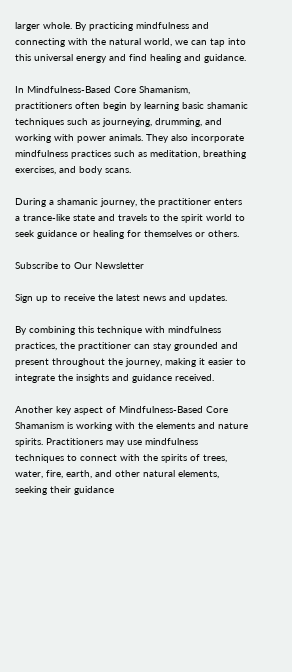larger whole. By practicing mindfulness and connecting with the natural world, we can tap into this universal energy and find healing and guidance.

In Mindfulness-Based Core Shamanism, practitioners often begin by learning basic shamanic techniques such as journeying, drumming, and working with power animals. They also incorporate mindfulness practices such as meditation, breathing exercises, and body scans.

During a shamanic journey, the practitioner enters a trance-like state and travels to the spirit world to seek guidance or healing for themselves or others.

Subscribe to Our Newsletter

Sign up to receive the latest news and updates.

By combining this technique with mindfulness practices, the practitioner can stay grounded and present throughout the journey, making it easier to integrate the insights and guidance received.

Another key aspect of Mindfulness-Based Core Shamanism is working with the elements and nature spirits. Practitioners may use mindfulness techniques to connect with the spirits of trees, water, fire, earth, and other natural elements, seeking their guidance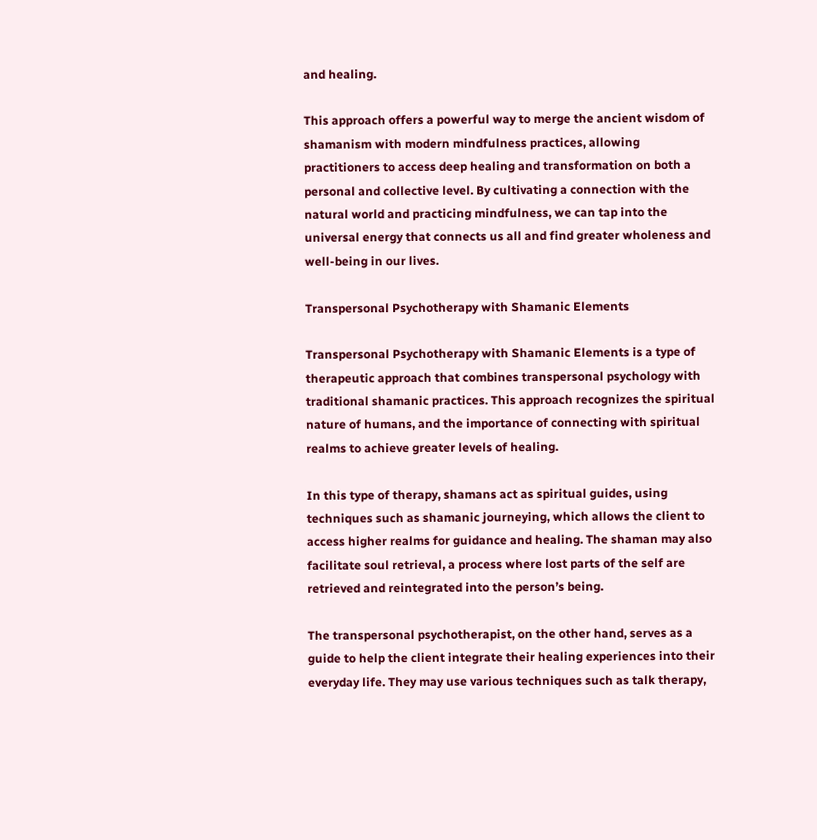and healing.

This approach offers a powerful way to merge the ancient wisdom of shamanism with modern mindfulness practices, allowing practitioners to access deep healing and transformation on both a personal and collective level. By cultivating a connection with the natural world and practicing mindfulness, we can tap into the universal energy that connects us all and find greater wholeness and well-being in our lives.

Transpersonal Psychotherapy with Shamanic Elements

Transpersonal Psychotherapy with Shamanic Elements is a type of therapeutic approach that combines transpersonal psychology with traditional shamanic practices. This approach recognizes the spiritual nature of humans, and the importance of connecting with spiritual realms to achieve greater levels of healing.

In this type of therapy, shamans act as spiritual guides, using techniques such as shamanic journeying, which allows the client to access higher realms for guidance and healing. The shaman may also facilitate soul retrieval, a process where lost parts of the self are retrieved and reintegrated into the person’s being.

The transpersonal psychotherapist, on the other hand, serves as a guide to help the client integrate their healing experiences into their everyday life. They may use various techniques such as talk therapy,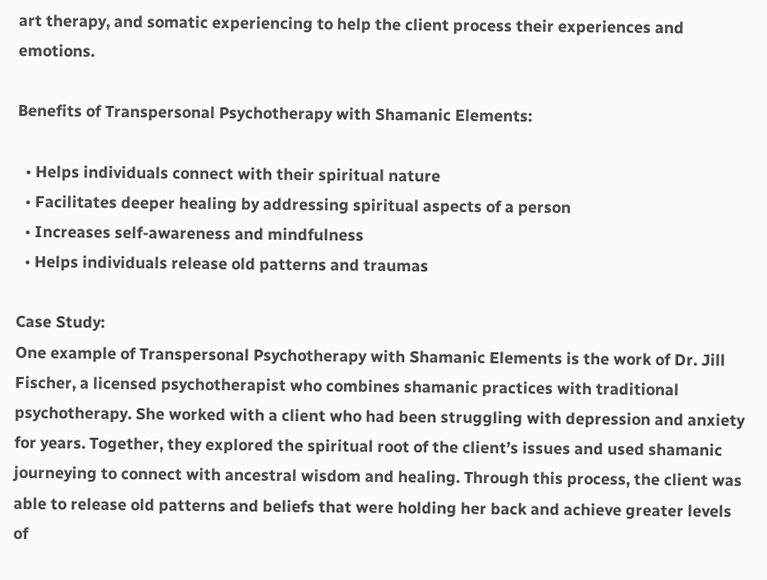art therapy, and somatic experiencing to help the client process their experiences and emotions.

Benefits of Transpersonal Psychotherapy with Shamanic Elements:

  • Helps individuals connect with their spiritual nature
  • Facilitates deeper healing by addressing spiritual aspects of a person
  • Increases self-awareness and mindfulness
  • Helps individuals release old patterns and traumas

Case Study:
One example of Transpersonal Psychotherapy with Shamanic Elements is the work of Dr. Jill Fischer, a licensed psychotherapist who combines shamanic practices with traditional psychotherapy. She worked with a client who had been struggling with depression and anxiety for years. Together, they explored the spiritual root of the client’s issues and used shamanic journeying to connect with ancestral wisdom and healing. Through this process, the client was able to release old patterns and beliefs that were holding her back and achieve greater levels of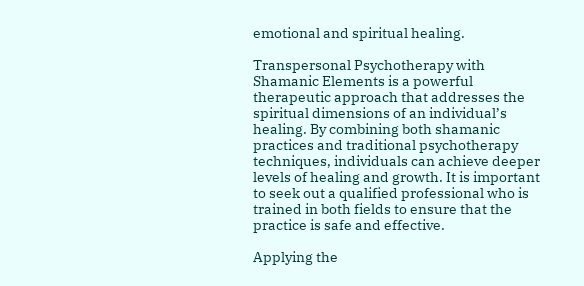emotional and spiritual healing.

Transpersonal Psychotherapy with Shamanic Elements is a powerful therapeutic approach that addresses the spiritual dimensions of an individual’s healing. By combining both shamanic practices and traditional psychotherapy techniques, individuals can achieve deeper levels of healing and growth. It is important to seek out a qualified professional who is trained in both fields to ensure that the practice is safe and effective.

Applying the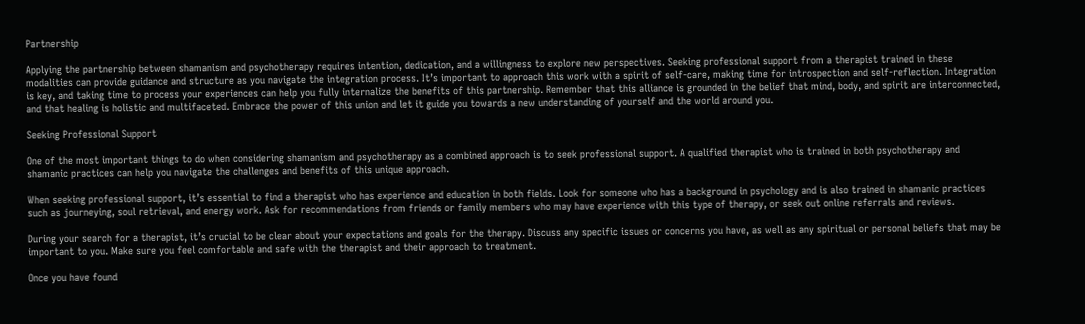Partnership

Applying the partnership between shamanism and psychotherapy requires intention, dedication, and a willingness to explore new perspectives. Seeking professional support from a therapist trained in these modalities can provide guidance and structure as you navigate the integration process. It’s important to approach this work with a spirit of self-care, making time for introspection and self-reflection. Integration is key, and taking time to process your experiences can help you fully internalize the benefits of this partnership. Remember that this alliance is grounded in the belief that mind, body, and spirit are interconnected, and that healing is holistic and multifaceted. Embrace the power of this union and let it guide you towards a new understanding of yourself and the world around you.

Seeking Professional Support

One of the most important things to do when considering shamanism and psychotherapy as a combined approach is to seek professional support. A qualified therapist who is trained in both psychotherapy and shamanic practices can help you navigate the challenges and benefits of this unique approach.

When seeking professional support, it’s essential to find a therapist who has experience and education in both fields. Look for someone who has a background in psychology and is also trained in shamanic practices such as journeying, soul retrieval, and energy work. Ask for recommendations from friends or family members who may have experience with this type of therapy, or seek out online referrals and reviews.

During your search for a therapist, it’s crucial to be clear about your expectations and goals for the therapy. Discuss any specific issues or concerns you have, as well as any spiritual or personal beliefs that may be important to you. Make sure you feel comfortable and safe with the therapist and their approach to treatment.

Once you have found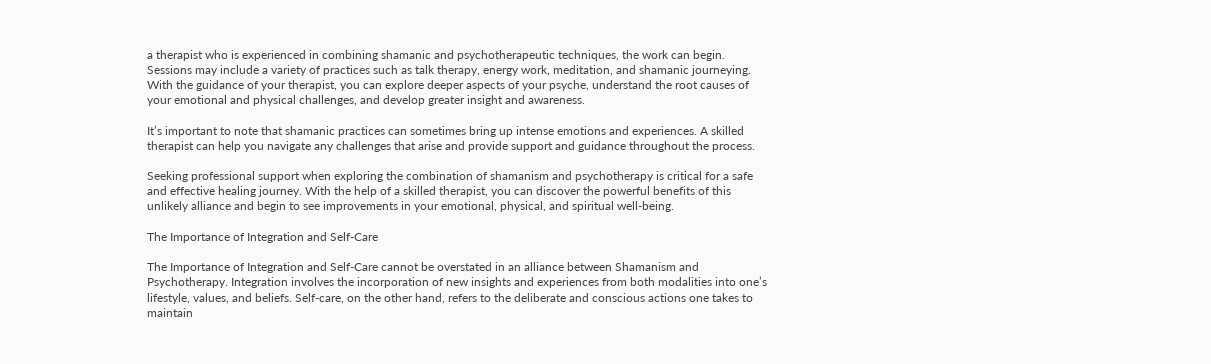a therapist who is experienced in combining shamanic and psychotherapeutic techniques, the work can begin. Sessions may include a variety of practices such as talk therapy, energy work, meditation, and shamanic journeying. With the guidance of your therapist, you can explore deeper aspects of your psyche, understand the root causes of your emotional and physical challenges, and develop greater insight and awareness.

It’s important to note that shamanic practices can sometimes bring up intense emotions and experiences. A skilled therapist can help you navigate any challenges that arise and provide support and guidance throughout the process.

Seeking professional support when exploring the combination of shamanism and psychotherapy is critical for a safe and effective healing journey. With the help of a skilled therapist, you can discover the powerful benefits of this unlikely alliance and begin to see improvements in your emotional, physical, and spiritual well-being.

The Importance of Integration and Self-Care

The Importance of Integration and Self-Care cannot be overstated in an alliance between Shamanism and Psychotherapy. Integration involves the incorporation of new insights and experiences from both modalities into one’s lifestyle, values, and beliefs. Self-care, on the other hand, refers to the deliberate and conscious actions one takes to maintain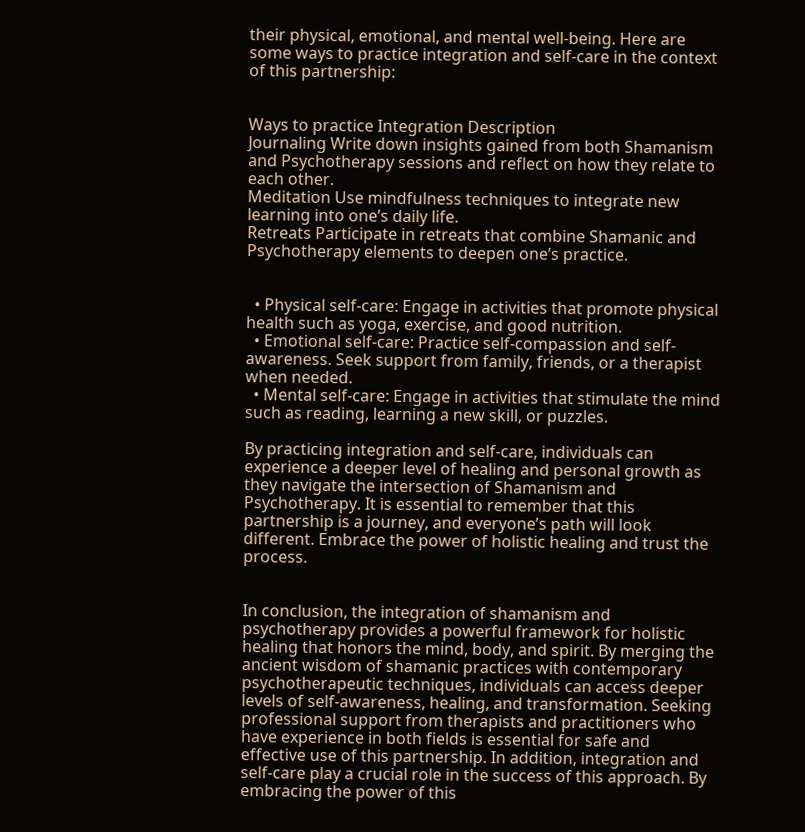their physical, emotional, and mental well-being. Here are some ways to practice integration and self-care in the context of this partnership:


Ways to practice Integration Description
Journaling Write down insights gained from both Shamanism and Psychotherapy sessions and reflect on how they relate to each other.
Meditation Use mindfulness techniques to integrate new learning into one’s daily life.
Retreats Participate in retreats that combine Shamanic and Psychotherapy elements to deepen one’s practice.


  • Physical self-care: Engage in activities that promote physical health such as yoga, exercise, and good nutrition.
  • Emotional self-care: Practice self-compassion and self-awareness. Seek support from family, friends, or a therapist when needed.
  • Mental self-care: Engage in activities that stimulate the mind such as reading, learning a new skill, or puzzles.

By practicing integration and self-care, individuals can experience a deeper level of healing and personal growth as they navigate the intersection of Shamanism and Psychotherapy. It is essential to remember that this partnership is a journey, and everyone’s path will look different. Embrace the power of holistic healing and trust the process.


In conclusion, the integration of shamanism and psychotherapy provides a powerful framework for holistic healing that honors the mind, body, and spirit. By merging the ancient wisdom of shamanic practices with contemporary psychotherapeutic techniques, individuals can access deeper levels of self-awareness, healing, and transformation. Seeking professional support from therapists and practitioners who have experience in both fields is essential for safe and effective use of this partnership. In addition, integration and self-care play a crucial role in the success of this approach. By embracing the power of this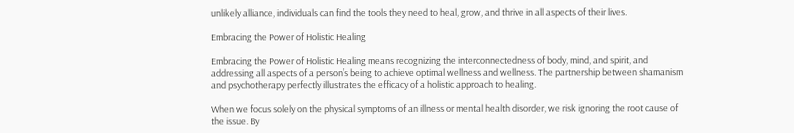unlikely alliance, individuals can find the tools they need to heal, grow, and thrive in all aspects of their lives.

Embracing the Power of Holistic Healing

Embracing the Power of Holistic Healing means recognizing the interconnectedness of body, mind, and spirit, and addressing all aspects of a person’s being to achieve optimal wellness and wellness. The partnership between shamanism and psychotherapy perfectly illustrates the efficacy of a holistic approach to healing.

When we focus solely on the physical symptoms of an illness or mental health disorder, we risk ignoring the root cause of the issue. By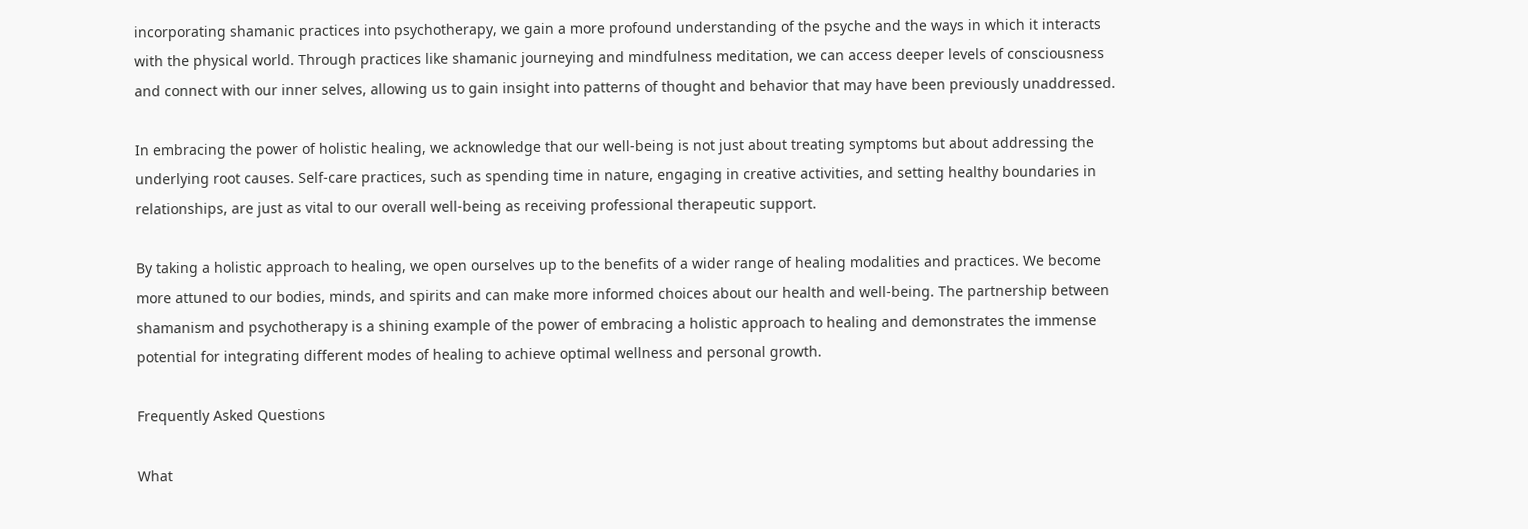incorporating shamanic practices into psychotherapy, we gain a more profound understanding of the psyche and the ways in which it interacts with the physical world. Through practices like shamanic journeying and mindfulness meditation, we can access deeper levels of consciousness and connect with our inner selves, allowing us to gain insight into patterns of thought and behavior that may have been previously unaddressed.

In embracing the power of holistic healing, we acknowledge that our well-being is not just about treating symptoms but about addressing the underlying root causes. Self-care practices, such as spending time in nature, engaging in creative activities, and setting healthy boundaries in relationships, are just as vital to our overall well-being as receiving professional therapeutic support.

By taking a holistic approach to healing, we open ourselves up to the benefits of a wider range of healing modalities and practices. We become more attuned to our bodies, minds, and spirits and can make more informed choices about our health and well-being. The partnership between shamanism and psychotherapy is a shining example of the power of embracing a holistic approach to healing and demonstrates the immense potential for integrating different modes of healing to achieve optimal wellness and personal growth.

Frequently Asked Questions

What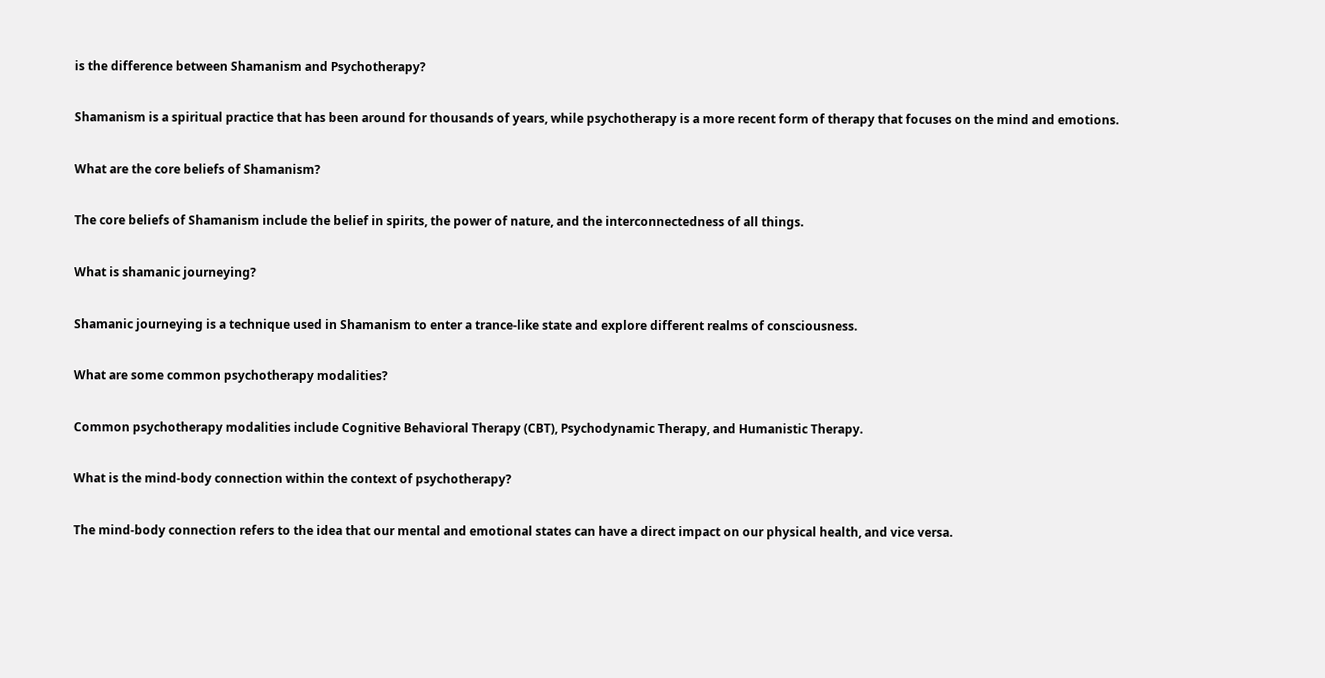is the difference between Shamanism and Psychotherapy?

Shamanism is a spiritual practice that has been around for thousands of years, while psychotherapy is a more recent form of therapy that focuses on the mind and emotions.

What are the core beliefs of Shamanism?

The core beliefs of Shamanism include the belief in spirits, the power of nature, and the interconnectedness of all things.

What is shamanic journeying?

Shamanic journeying is a technique used in Shamanism to enter a trance-like state and explore different realms of consciousness.

What are some common psychotherapy modalities?

Common psychotherapy modalities include Cognitive Behavioral Therapy (CBT), Psychodynamic Therapy, and Humanistic Therapy.

What is the mind-body connection within the context of psychotherapy?

The mind-body connection refers to the idea that our mental and emotional states can have a direct impact on our physical health, and vice versa.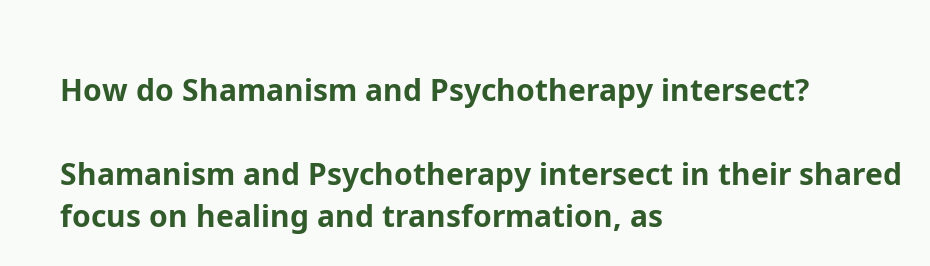How do Shamanism and Psychotherapy intersect?

Shamanism and Psychotherapy intersect in their shared focus on healing and transformation, as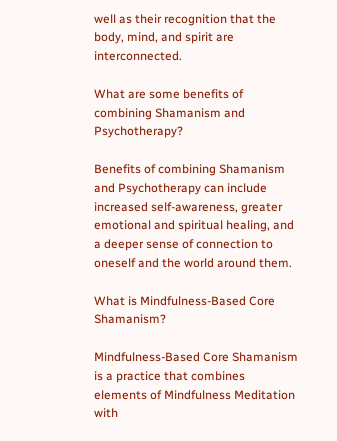well as their recognition that the body, mind, and spirit are interconnected.

What are some benefits of combining Shamanism and Psychotherapy?

Benefits of combining Shamanism and Psychotherapy can include increased self-awareness, greater emotional and spiritual healing, and a deeper sense of connection to oneself and the world around them.

What is Mindfulness-Based Core Shamanism?

Mindfulness-Based Core Shamanism is a practice that combines elements of Mindfulness Meditation with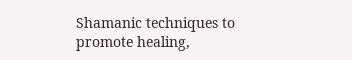Shamanic techniques to promote healing,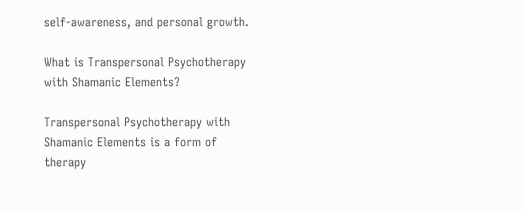self-awareness, and personal growth.

What is Transpersonal Psychotherapy with Shamanic Elements?

Transpersonal Psychotherapy with Shamanic Elements is a form of therapy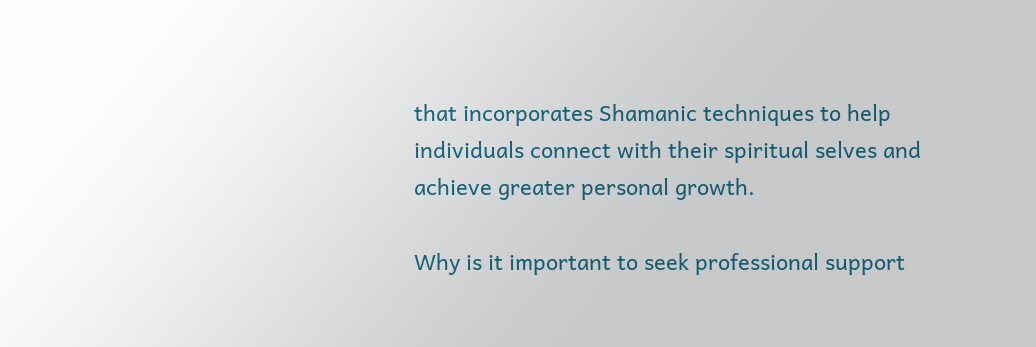that incorporates Shamanic techniques to help individuals connect with their spiritual selves and achieve greater personal growth.

Why is it important to seek professional support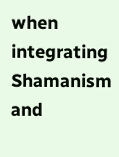when integrating Shamanism and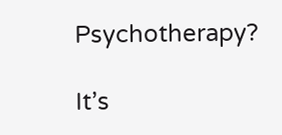Psychotherapy?

It’s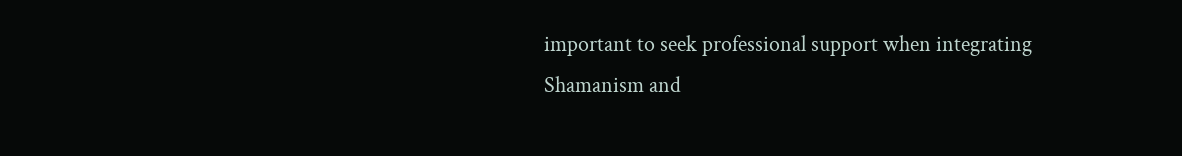important to seek professional support when integrating Shamanism and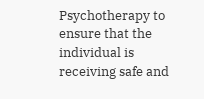Psychotherapy to ensure that the individual is receiving safe and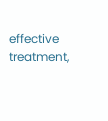effective treatment,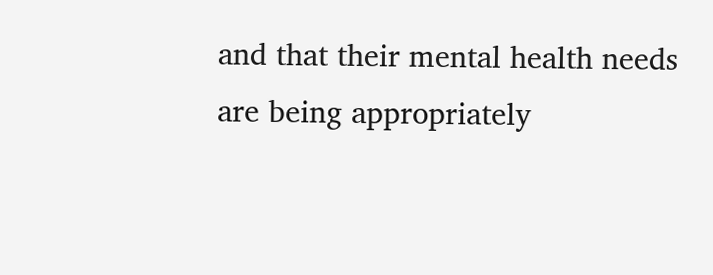and that their mental health needs are being appropriately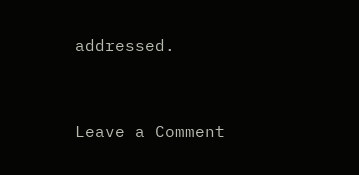addressed.


Leave a Comment